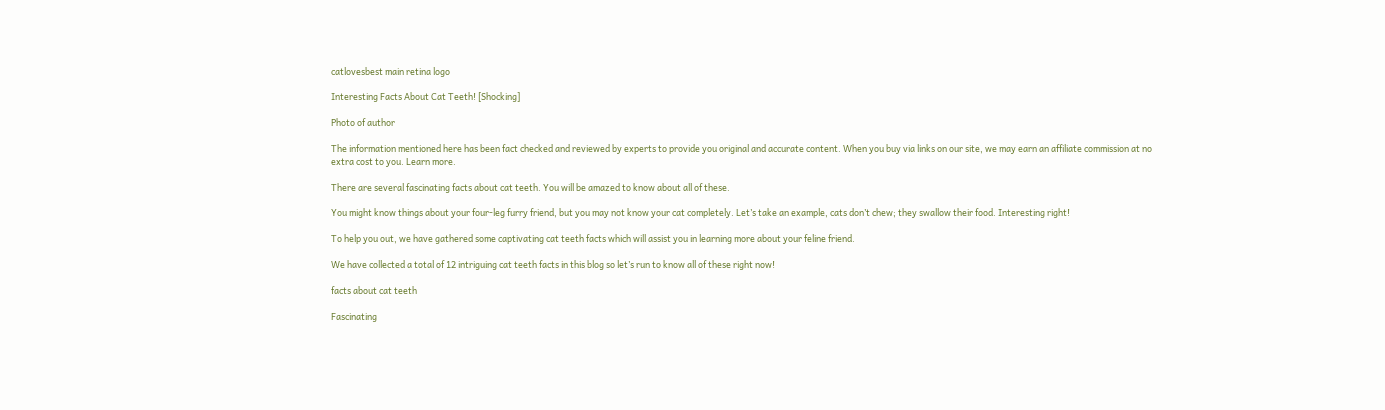catlovesbest main retina logo

Interesting Facts About Cat Teeth! [Shocking]

Photo of author

The information mentioned here has been fact checked and reviewed by experts to provide you original and accurate content. When you buy via links on our site, we may earn an affiliate commission at no extra cost to you. Learn more.

There are several fascinating facts about cat teeth. You will be amazed to know about all of these.

You might know things about your four-leg furry friend, but you may not know your cat completely. Let’s take an example, cats don’t chew; they swallow their food. Interesting right!

To help you out, we have gathered some captivating cat teeth facts which will assist you in learning more about your feline friend.

We have collected a total of 12 intriguing cat teeth facts in this blog so let’s run to know all of these right now!

facts about cat teeth

Fascinating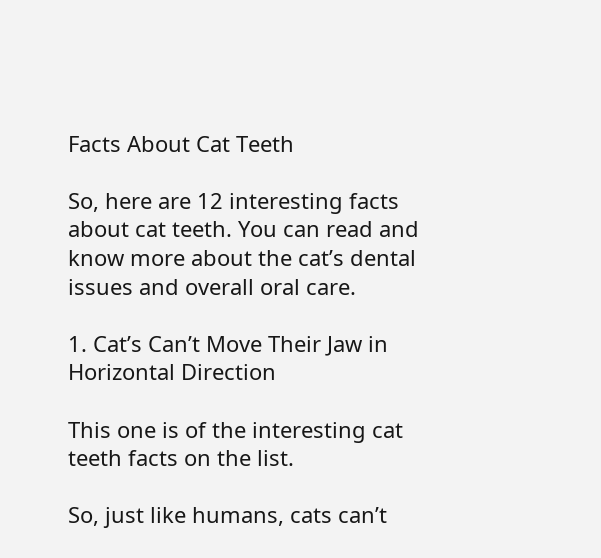Facts About Cat Teeth

So, here are 12 interesting facts about cat teeth. You can read and know more about the cat’s dental issues and overall oral care.

1. Cat’s Can’t Move Their Jaw in Horizontal Direction

This one is of the interesting cat teeth facts on the list.

So, just like humans, cats can’t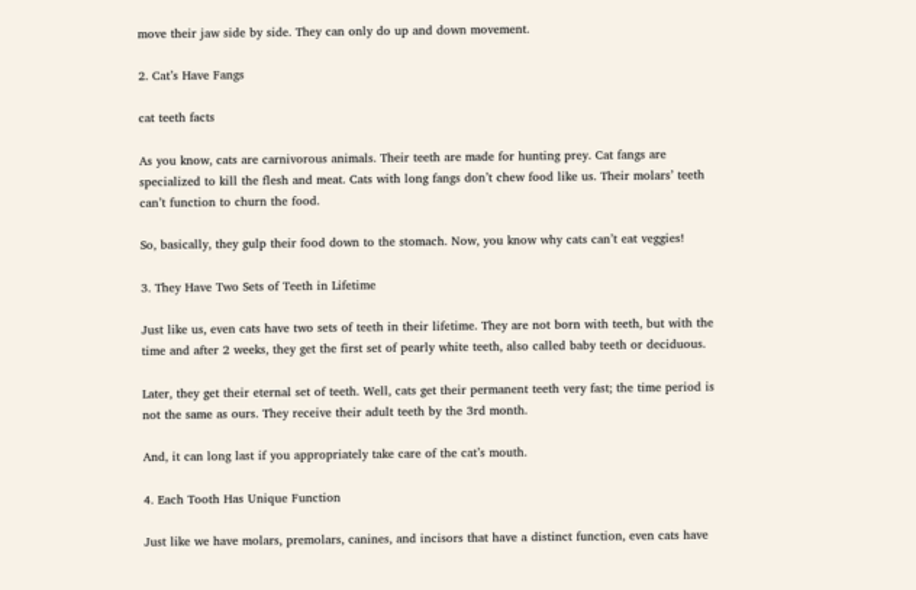move their jaw side by side. They can only do up and down movement.

2. Cat’s Have Fangs

cat teeth facts

As you know, cats are carnivorous animals. Their teeth are made for hunting prey. Cat fangs are specialized to kill the flesh and meat. Cats with long fangs don’t chew food like us. Their molars’ teeth can’t function to churn the food.

So, basically, they gulp their food down to the stomach. Now, you know why cats can’t eat veggies!

3. They Have Two Sets of Teeth in Lifetime

Just like us, even cats have two sets of teeth in their lifetime. They are not born with teeth, but with the time and after 2 weeks, they get the first set of pearly white teeth, also called baby teeth or deciduous.

Later, they get their eternal set of teeth. Well, cats get their permanent teeth very fast; the time period is not the same as ours. They receive their adult teeth by the 3rd month.

And, it can long last if you appropriately take care of the cat’s mouth.

4. Each Tooth Has Unique Function

Just like we have molars, premolars, canines, and incisors that have a distinct function, even cats have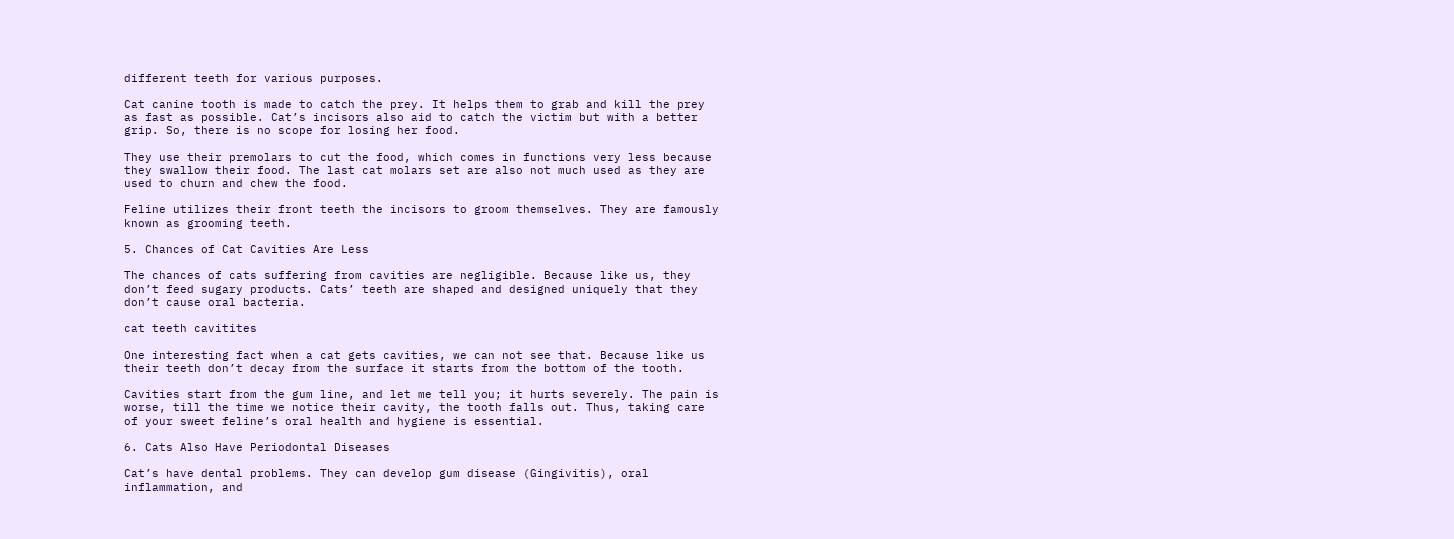different teeth for various purposes.

Cat canine tooth is made to catch the prey. It helps them to grab and kill the prey as fast as possible. Cat’s incisors also aid to catch the victim but with a better grip. So, there is no scope for losing her food.

They use their premolars to cut the food, which comes in functions very less because they swallow their food. The last cat molars set are also not much used as they are used to churn and chew the food.

Feline utilizes their front teeth the incisors to groom themselves. They are famously known as grooming teeth.

5. Chances of Cat Cavities Are Less

The chances of cats suffering from cavities are negligible. Because like us, they don’t feed sugary products. Cats’ teeth are shaped and designed uniquely that they don’t cause oral bacteria.

cat teeth cavitites

One interesting fact when a cat gets cavities, we can not see that. Because like us their teeth don’t decay from the surface it starts from the bottom of the tooth.

Cavities start from the gum line, and let me tell you; it hurts severely. The pain is worse, till the time we notice their cavity, the tooth falls out. Thus, taking care of your sweet feline’s oral health and hygiene is essential.

6. Cats Also Have Periodontal Diseases

Cat’s have dental problems. They can develop gum disease (Gingivitis), oral inflammation, and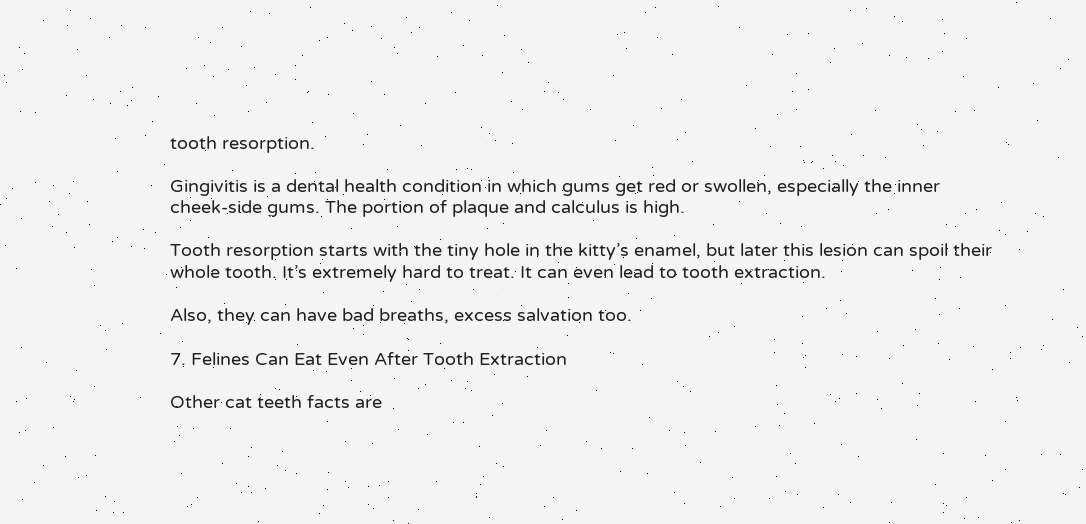tooth resorption.

Gingivitis is a dental health condition in which gums get red or swollen, especially the inner cheek-side gums. The portion of plaque and calculus is high.

Tooth resorption starts with the tiny hole in the kitty’s enamel, but later this lesion can spoil their whole tooth. It’s extremely hard to treat. It can even lead to tooth extraction.

Also, they can have bad breaths, excess salvation too.

7. Felines Can Eat Even After Tooth Extraction

Other cat teeth facts are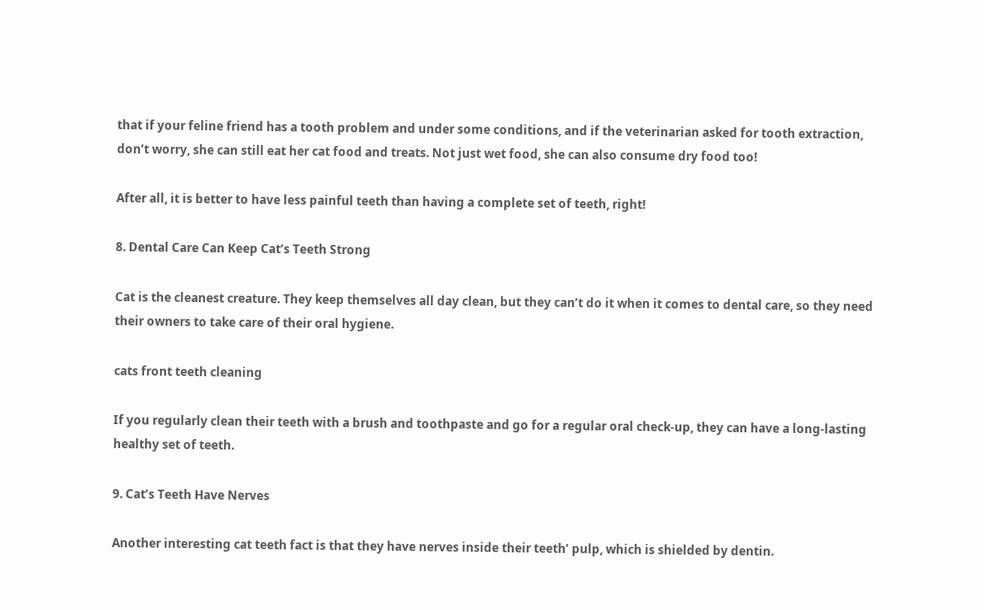that if your feline friend has a tooth problem and under some conditions, and if the veterinarian asked for tooth extraction, don’t worry, she can still eat her cat food and treats. Not just wet food, she can also consume dry food too!

After all, it is better to have less painful teeth than having a complete set of teeth, right!

8. Dental Care Can Keep Cat’s Teeth Strong

Cat is the cleanest creature. They keep themselves all day clean, but they can’t do it when it comes to dental care, so they need their owners to take care of their oral hygiene.

cats front teeth cleaning

If you regularly clean their teeth with a brush and toothpaste and go for a regular oral check-up, they can have a long-lasting healthy set of teeth.

9. Cat’s Teeth Have Nerves

Another interesting cat teeth fact is that they have nerves inside their teeth’ pulp, which is shielded by dentin.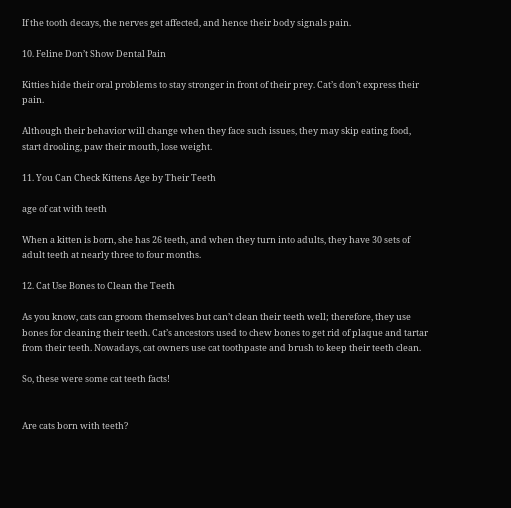If the tooth decays, the nerves get affected, and hence their body signals pain.

10. Feline Don’t Show Dental Pain

Kitties hide their oral problems to stay stronger in front of their prey. Cat’s don’t express their pain.

Although their behavior will change when they face such issues, they may skip eating food, start drooling, paw their mouth, lose weight.

11. You Can Check Kittens Age by Their Teeth

age of cat with teeth

When a kitten is born, she has 26 teeth, and when they turn into adults, they have 30 sets of adult teeth at nearly three to four months.

12. Cat Use Bones to Clean the Teeth

As you know, cats can groom themselves but can’t clean their teeth well; therefore, they use bones for cleaning their teeth. Cat’s ancestors used to chew bones to get rid of plaque and tartar from their teeth. Nowadays, cat owners use cat toothpaste and brush to keep their teeth clean.

So, these were some cat teeth facts!


Are cats born with teeth?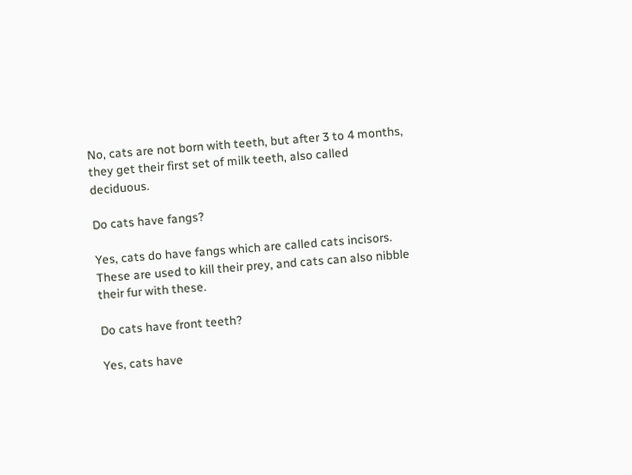No, cats are not born with teeth, but after 3 to 4 months, they get their first set of milk teeth, also called deciduous.

Do cats have fangs?

Yes, cats do have fangs which are called cats incisors. These are used to kill their prey, and cats can also nibble their fur with these.

Do cats have front teeth?

Yes, cats have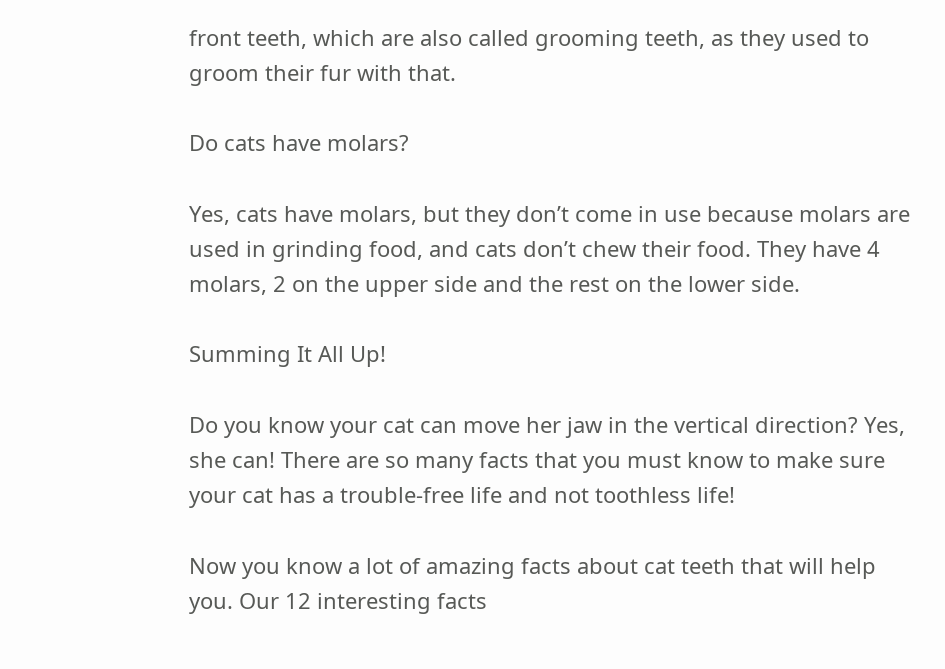front teeth, which are also called grooming teeth, as they used to groom their fur with that.

Do cats have molars?

Yes, cats have molars, but they don’t come in use because molars are used in grinding food, and cats don’t chew their food. They have 4 molars, 2 on the upper side and the rest on the lower side.

Summing It All Up!

Do you know your cat can move her jaw in the vertical direction? Yes, she can! There are so many facts that you must know to make sure your cat has a trouble-free life and not toothless life!

Now you know a lot of amazing facts about cat teeth that will help you. Our 12 interesting facts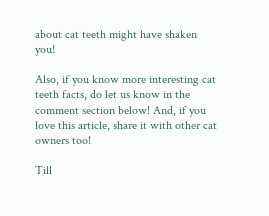about cat teeth might have shaken you!

Also, if you know more interesting cat teeth facts, do let us know in the comment section below! And, if you love this article, share it with other cat owners too!

Till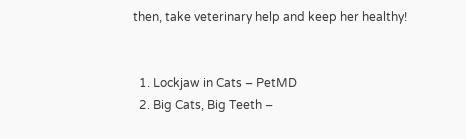then, take veterinary help and keep her healthy!


  1. Lockjaw in Cats – PetMD
  2. Big Cats, Big Teeth –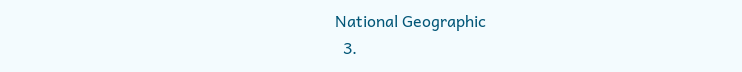National Geographic
  3.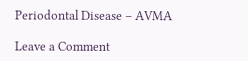Periodontal Disease – AVMA

Leave a Comment